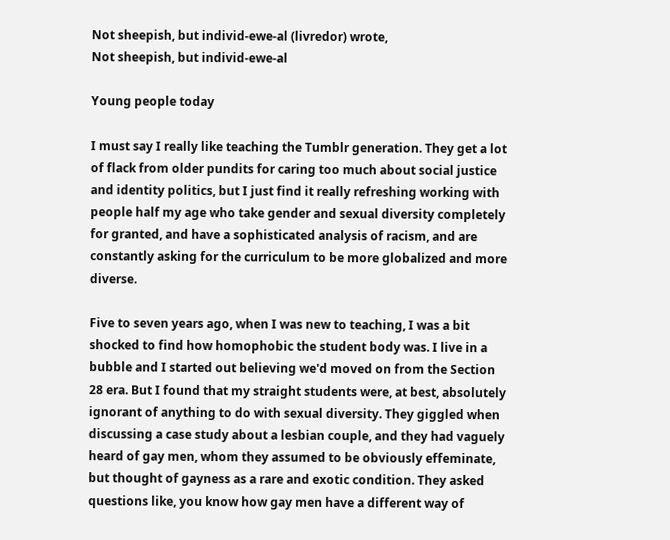Not sheepish, but individ-ewe-al (livredor) wrote,
Not sheepish, but individ-ewe-al

Young people today

I must say I really like teaching the Tumblr generation. They get a lot of flack from older pundits for caring too much about social justice and identity politics, but I just find it really refreshing working with people half my age who take gender and sexual diversity completely for granted, and have a sophisticated analysis of racism, and are constantly asking for the curriculum to be more globalized and more diverse.

Five to seven years ago, when I was new to teaching, I was a bit shocked to find how homophobic the student body was. I live in a bubble and I started out believing we'd moved on from the Section 28 era. But I found that my straight students were, at best, absolutely ignorant of anything to do with sexual diversity. They giggled when discussing a case study about a lesbian couple, and they had vaguely heard of gay men, whom they assumed to be obviously effeminate, but thought of gayness as a rare and exotic condition. They asked questions like, you know how gay men have a different way of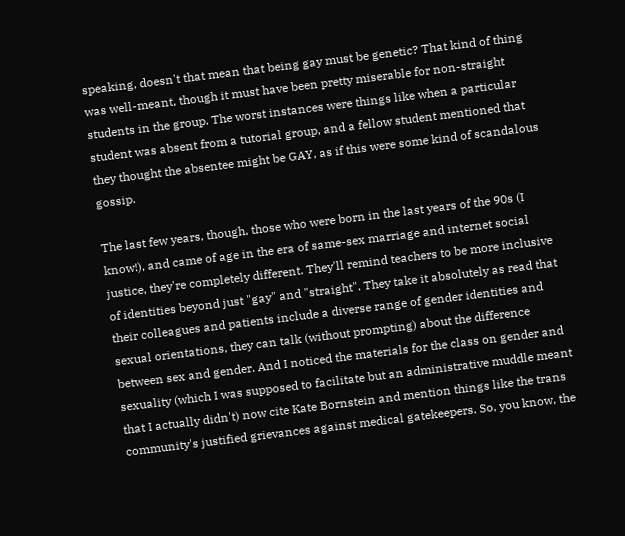speaking, doesn't that mean that being gay must be genetic? That kind of thing was well-meant, though it must have been pretty miserable for non-straight students in the group. The worst instances were things like when a particular student was absent from a tutorial group, and a fellow student mentioned that they thought the absentee might be GAY, as if this were some kind of scandalous gossip.

The last few years, though, those who were born in the last years of the 90s (I know!), and came of age in the era of same-sex marriage and internet social justice, they're completely different. They'll remind teachers to be more inclusive of identities beyond just "gay" and "straight". They take it absolutely as read that their colleagues and patients include a diverse range of gender identities and sexual orientations, they can talk (without prompting) about the difference between sex and gender. And I noticed the materials for the class on gender and sexuality (which I was supposed to facilitate but an administrative muddle meant that I actually didn't) now cite Kate Bornstein and mention things like the trans community's justified grievances against medical gatekeepers. So, you know, the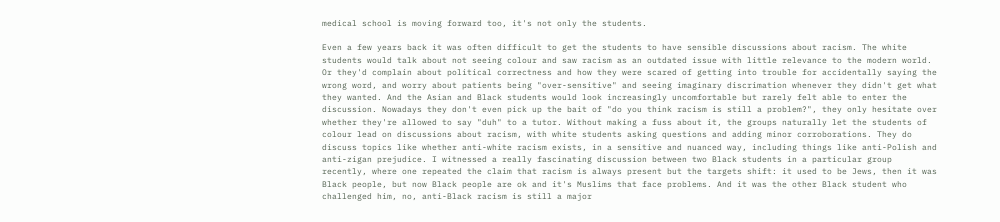medical school is moving forward too, it's not only the students.

Even a few years back it was often difficult to get the students to have sensible discussions about racism. The white students would talk about not seeing colour and saw racism as an outdated issue with little relevance to the modern world. Or they'd complain about political correctness and how they were scared of getting into trouble for accidentally saying the wrong word, and worry about patients being "over-sensitive" and seeing imaginary discrimation whenever they didn't get what they wanted. And the Asian and Black students would look increasingly uncomfortable but rarely felt able to enter the discussion. Nowadays they don't even pick up the bait of "do you think racism is still a problem?", they only hesitate over whether they're allowed to say "duh" to a tutor. Without making a fuss about it, the groups naturally let the students of colour lead on discussions about racism, with white students asking questions and adding minor corroborations. They do discuss topics like whether anti-white racism exists, in a sensitive and nuanced way, including things like anti-Polish and anti-zigan prejudice. I witnessed a really fascinating discussion between two Black students in a particular group recently, where one repeated the claim that racism is always present but the targets shift: it used to be Jews, then it was Black people, but now Black people are ok and it's Muslims that face problems. And it was the other Black student who challenged him, no, anti-Black racism is still a major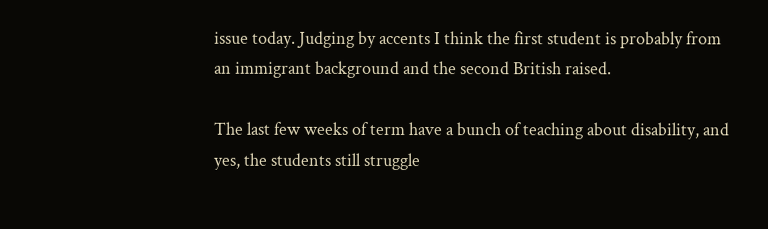issue today. Judging by accents I think the first student is probably from an immigrant background and the second British raised.

The last few weeks of term have a bunch of teaching about disability, and yes, the students still struggle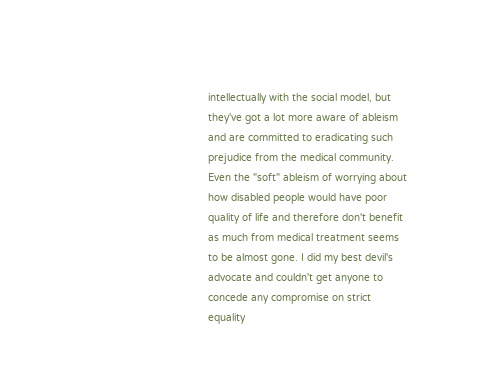intellectually with the social model, but they've got a lot more aware of ableism and are committed to eradicating such prejudice from the medical community. Even the "soft" ableism of worrying about how disabled people would have poor quality of life and therefore don't benefit as much from medical treatment seems to be almost gone. I did my best devil's advocate and couldn't get anyone to concede any compromise on strict equality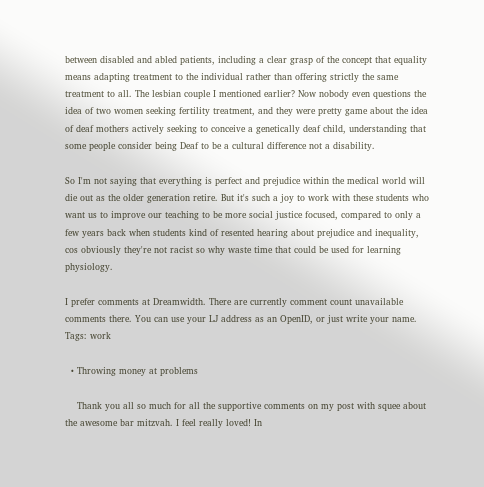between disabled and abled patients, including a clear grasp of the concept that equality means adapting treatment to the individual rather than offering strictly the same treatment to all. The lesbian couple I mentioned earlier? Now nobody even questions the idea of two women seeking fertility treatment, and they were pretty game about the idea of deaf mothers actively seeking to conceive a genetically deaf child, understanding that some people consider being Deaf to be a cultural difference not a disability.

So I'm not saying that everything is perfect and prejudice within the medical world will die out as the older generation retire. But it's such a joy to work with these students who want us to improve our teaching to be more social justice focused, compared to only a few years back when students kind of resented hearing about prejudice and inequality, cos obviously they're not racist so why waste time that could be used for learning physiology.

I prefer comments at Dreamwidth. There are currently comment count unavailable comments there. You can use your LJ address as an OpenID, or just write your name.
Tags: work

  • Throwing money at problems

    Thank you all so much for all the supportive comments on my post with squee about the awesome bar mitzvah. I feel really loved! In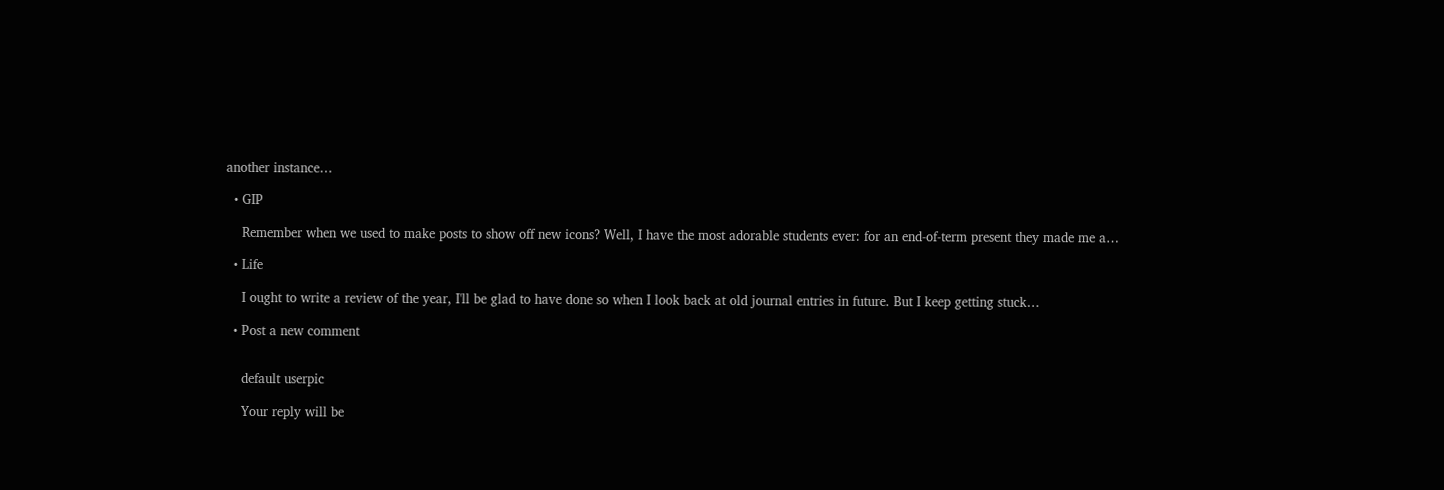another instance…

  • GIP

    Remember when we used to make posts to show off new icons? Well, I have the most adorable students ever: for an end-of-term present they made me a…

  • Life

    I ought to write a review of the year, I'll be glad to have done so when I look back at old journal entries in future. But I keep getting stuck…

  • Post a new comment


    default userpic

    Your reply will be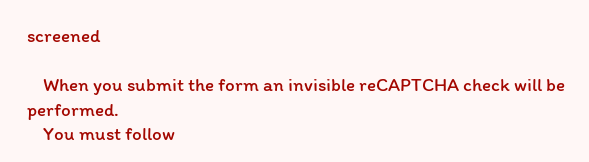screened

    When you submit the form an invisible reCAPTCHA check will be performed.
    You must follow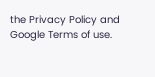the Privacy Policy and Google Terms of use.